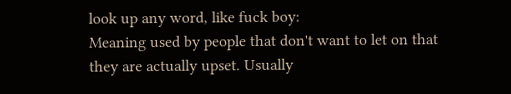look up any word, like fuck boy:
Meaning used by people that don't want to let on that they are actually upset. Usually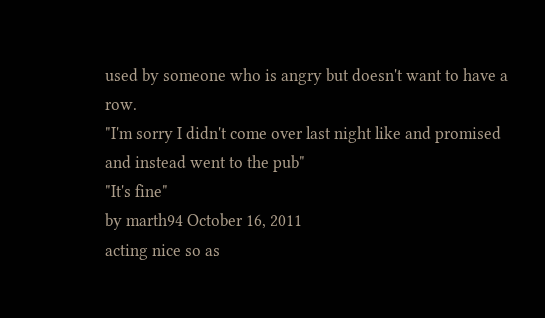used by someone who is angry but doesn't want to have a row.
"I'm sorry I didn't come over last night like and promised and instead went to the pub"
"It's fine"
by marth94 October 16, 2011
acting nice so as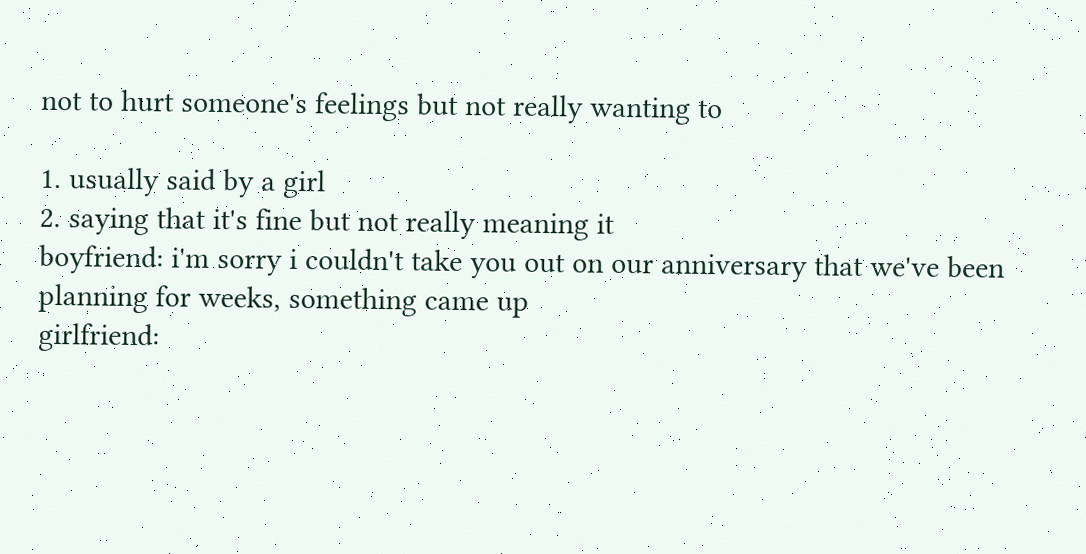not to hurt someone's feelings but not really wanting to

1. usually said by a girl
2. saying that it's fine but not really meaning it
boyfriend: i'm sorry i couldn't take you out on our anniversary that we've been planning for weeks, something came up
girlfriend: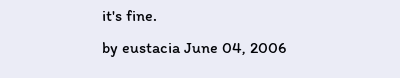it's fine.
by eustacia June 04, 2006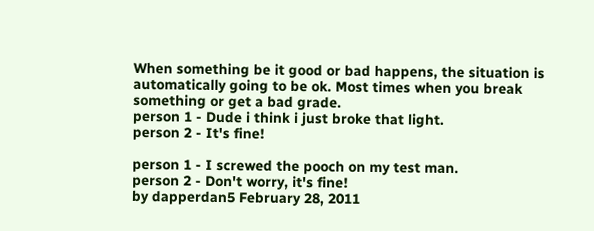When something be it good or bad happens, the situation is automatically going to be ok. Most times when you break something or get a bad grade.
person 1 - Dude i think i just broke that light.
person 2 - It's fine!

person 1 - I screwed the pooch on my test man.
person 2 - Don't worry, it's fine!
by dapperdan5 February 28, 2011